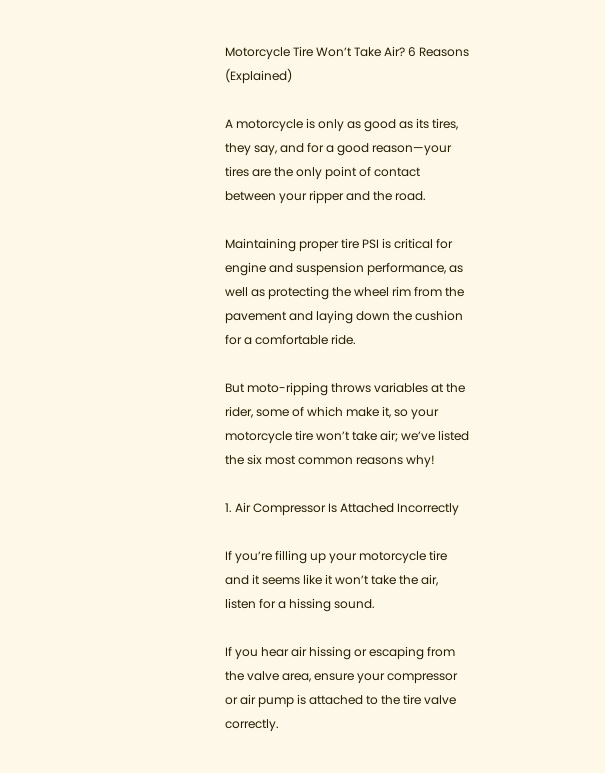Motorcycle Tire Won’t Take Air? 6 Reasons (Explained)

A motorcycle is only as good as its tires, they say, and for a good reason—your tires are the only point of contact between your ripper and the road.

Maintaining proper tire PSI is critical for engine and suspension performance, as well as protecting the wheel rim from the pavement and laying down the cushion for a comfortable ride.

But moto-ripping throws variables at the rider, some of which make it, so your motorcycle tire won’t take air; we’ve listed the six most common reasons why!

1. Air Compressor Is Attached Incorrectly

If you’re filling up your motorcycle tire and it seems like it won’t take the air, listen for a hissing sound.

If you hear air hissing or escaping from the valve area, ensure your compressor or air pump is attached to the tire valve correctly.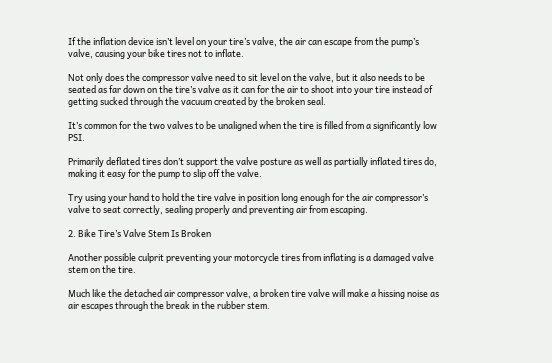If the inflation device isn’t level on your tire’s valve, the air can escape from the pump’s valve, causing your bike tires not to inflate.

Not only does the compressor valve need to sit level on the valve, but it also needs to be seated as far down on the tire’s valve as it can for the air to shoot into your tire instead of getting sucked through the vacuum created by the broken seal.

It’s common for the two valves to be unaligned when the tire is filled from a significantly low PSI.

Primarily deflated tires don’t support the valve posture as well as partially inflated tires do, making it easy for the pump to slip off the valve.

Try using your hand to hold the tire valve in position long enough for the air compressor’s valve to seat correctly, sealing properly and preventing air from escaping.

2. Bike Tire’s Valve Stem Is Broken

Another possible culprit preventing your motorcycle tires from inflating is a damaged valve stem on the tire.

Much like the detached air compressor valve, a broken tire valve will make a hissing noise as air escapes through the break in the rubber stem.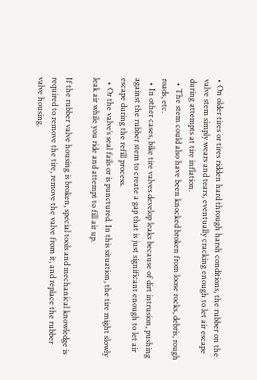• On older tires or tires ridden hard through harsh conditions, the rubber on the valve stem simply wears and tears, eventually cracking enough to let air escape during attempts at tire inflation.
  • The stem could also have been knocked broken from loose rocks, debris, rough roads, etc.
  • In other cases, bike tire valves develop leaks because of dirt intrusion, pushing against the rubber stem to create a gap that is just significant enough to let air escape during the refill process.
  • Or the valve’s seal fails or is punctured. In this situation, the tire might slowly leak air while you ride and attempt to fill air up.

If the rubber valve housing is broken, special tools and mechanical knowledge is required to remove the tire, remove the valve from it, and replace the rubber valve housing.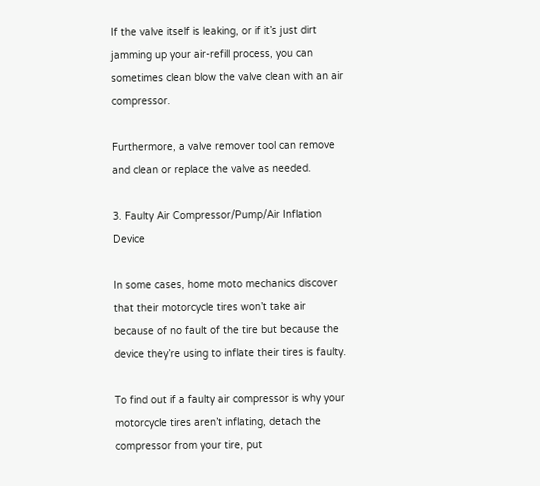If the valve itself is leaking, or if it’s just dirt jamming up your air-refill process, you can sometimes clean blow the valve clean with an air compressor.

Furthermore, a valve remover tool can remove and clean or replace the valve as needed.

3. Faulty Air Compressor/Pump/Air Inflation Device

In some cases, home moto mechanics discover that their motorcycle tires won’t take air because of no fault of the tire but because the device they’re using to inflate their tires is faulty.

To find out if a faulty air compressor is why your motorcycle tires aren’t inflating, detach the compressor from your tire, put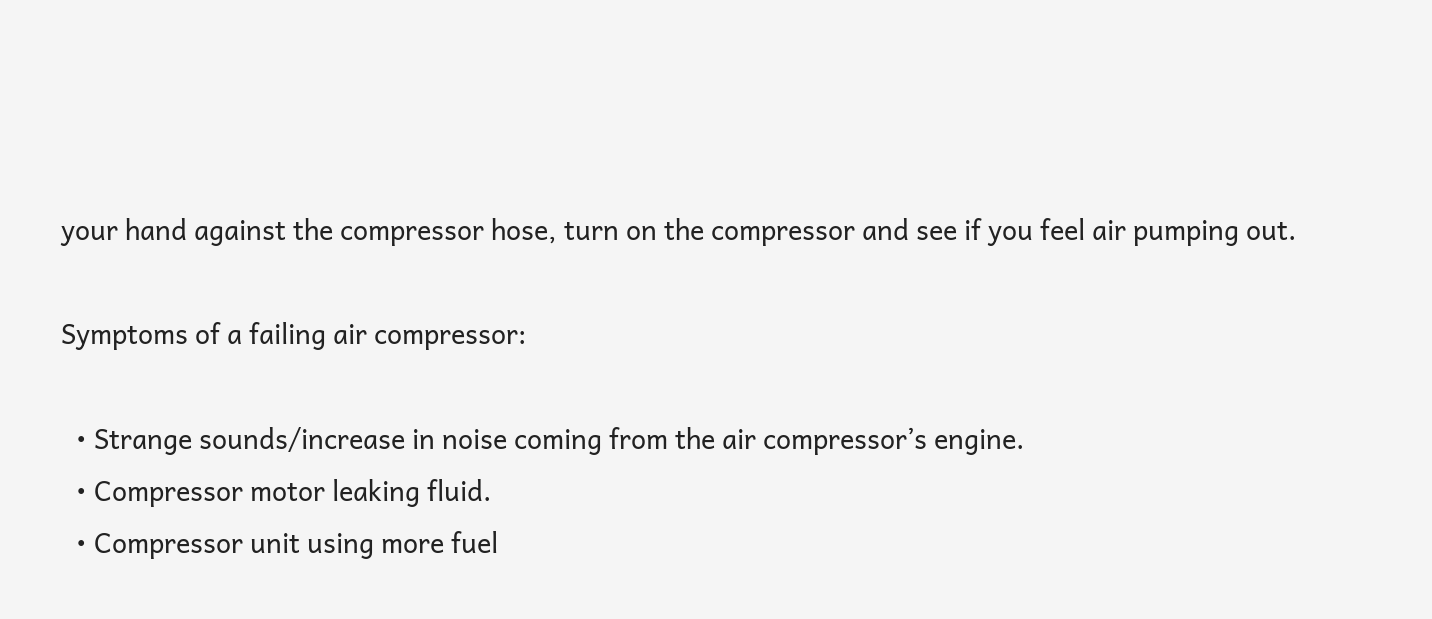your hand against the compressor hose, turn on the compressor and see if you feel air pumping out.

Symptoms of a failing air compressor:

  • Strange sounds/increase in noise coming from the air compressor’s engine.
  • Compressor motor leaking fluid.
  • Compressor unit using more fuel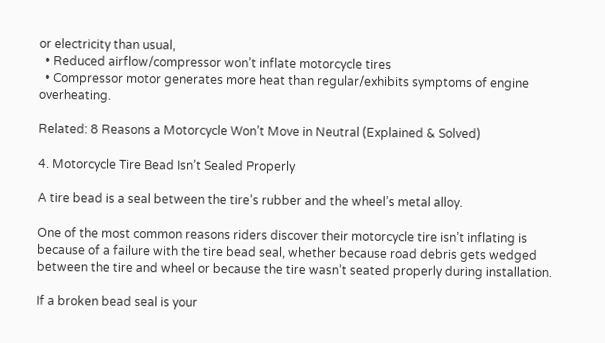or electricity than usual,
  • Reduced airflow/compressor won’t inflate motorcycle tires
  • Compressor motor generates more heat than regular/exhibits symptoms of engine overheating.

Related: 8 Reasons a Motorcycle Won’t Move in Neutral (Explained & Solved)

4. Motorcycle Tire Bead Isn’t Sealed Properly

A tire bead is a seal between the tire’s rubber and the wheel’s metal alloy.

One of the most common reasons riders discover their motorcycle tire isn’t inflating is because of a failure with the tire bead seal, whether because road debris gets wedged between the tire and wheel or because the tire wasn’t seated properly during installation.

If a broken bead seal is your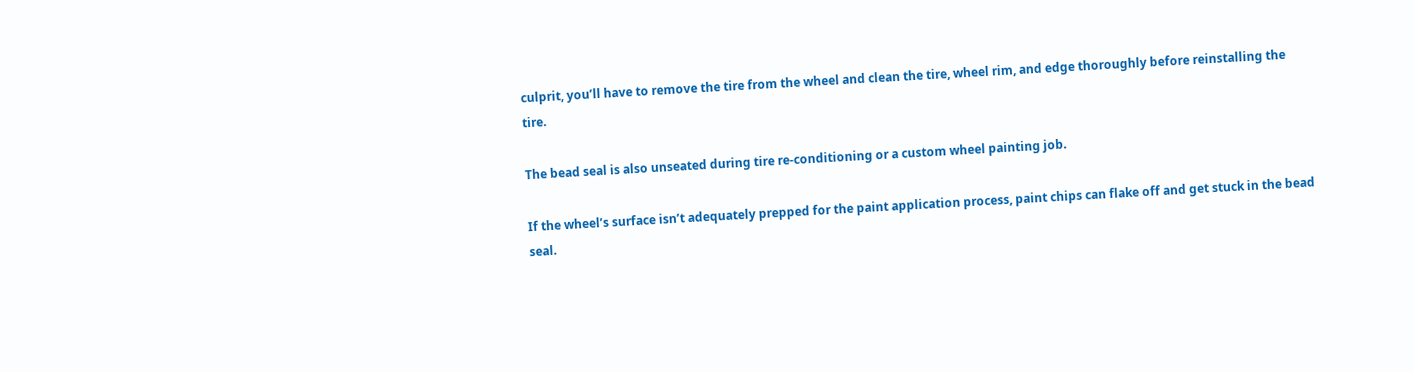culprit, you’ll have to remove the tire from the wheel and clean the tire, wheel rim, and edge thoroughly before reinstalling the tire.

The bead seal is also unseated during tire re-conditioning or a custom wheel painting job.

If the wheel’s surface isn’t adequately prepped for the paint application process, paint chips can flake off and get stuck in the bead seal.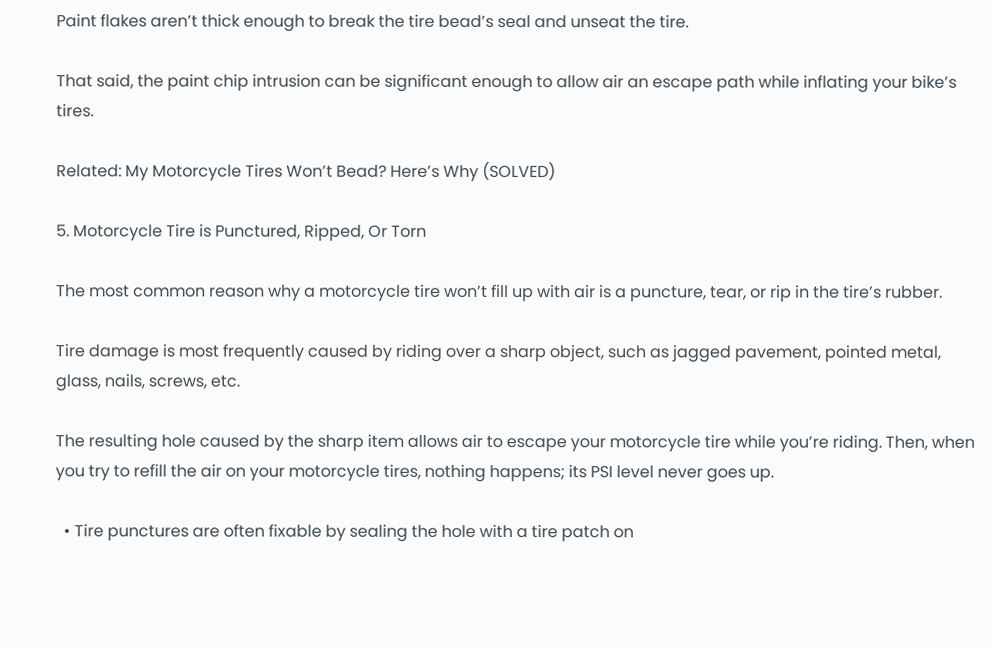Paint flakes aren’t thick enough to break the tire bead’s seal and unseat the tire.

That said, the paint chip intrusion can be significant enough to allow air an escape path while inflating your bike’s tires.

Related: My Motorcycle Tires Won’t Bead? Here’s Why (SOLVED)

5. Motorcycle Tire is Punctured, Ripped, Or Torn

The most common reason why a motorcycle tire won’t fill up with air is a puncture, tear, or rip in the tire’s rubber.

Tire damage is most frequently caused by riding over a sharp object, such as jagged pavement, pointed metal, glass, nails, screws, etc.

The resulting hole caused by the sharp item allows air to escape your motorcycle tire while you’re riding. Then, when you try to refill the air on your motorcycle tires, nothing happens; its PSI level never goes up.

  • Tire punctures are often fixable by sealing the hole with a tire patch on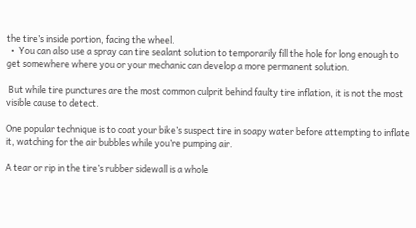the tire’s inside portion, facing the wheel.
  •  You can also use a spray can tire sealant solution to temporarily fill the hole for long enough to get somewhere where you or your mechanic can develop a more permanent solution.

 But while tire punctures are the most common culprit behind faulty tire inflation, it is not the most visible cause to detect.

One popular technique is to coat your bike’s suspect tire in soapy water before attempting to inflate it, watching for the air bubbles while you’re pumping air.

A tear or rip in the tire’s rubber sidewall is a whole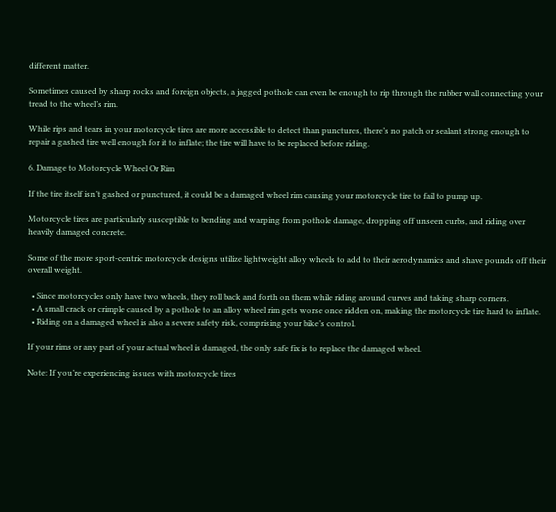different matter.

Sometimes caused by sharp rocks and foreign objects, a jagged pothole can even be enough to rip through the rubber wall connecting your tread to the wheel’s rim.

While rips and tears in your motorcycle tires are more accessible to detect than punctures, there’s no patch or sealant strong enough to repair a gashed tire well enough for it to inflate; the tire will have to be replaced before riding.

6. Damage to Motorcycle Wheel Or Rim

If the tire itself isn’t gashed or punctured, it could be a damaged wheel rim causing your motorcycle tire to fail to pump up.

Motorcycle tires are particularly susceptible to bending and warping from pothole damage, dropping off unseen curbs, and riding over heavily damaged concrete.

Some of the more sport-centric motorcycle designs utilize lightweight alloy wheels to add to their aerodynamics and shave pounds off their overall weight.

  • Since motorcycles only have two wheels, they roll back and forth on them while riding around curves and taking sharp corners.
  • A small crack or crimple caused by a pothole to an alloy wheel rim gets worse once ridden on, making the motorcycle tire hard to inflate.
  • Riding on a damaged wheel is also a severe safety risk, comprising your bike’s control.

If your rims or any part of your actual wheel is damaged, the only safe fix is to replace the damaged wheel.

Note: If you’re experiencing issues with motorcycle tires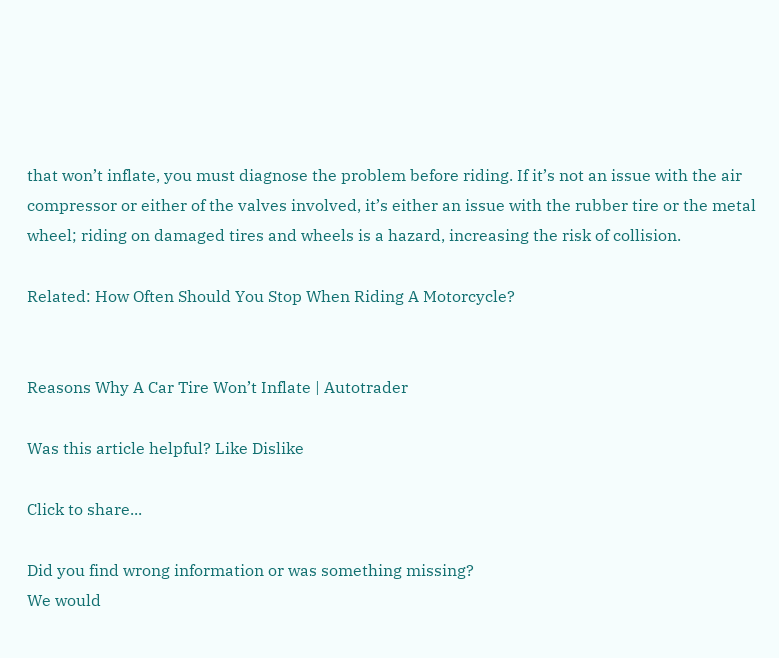that won’t inflate, you must diagnose the problem before riding. If it’s not an issue with the air compressor or either of the valves involved, it’s either an issue with the rubber tire or the metal wheel; riding on damaged tires and wheels is a hazard, increasing the risk of collision.

Related: How Often Should You Stop When Riding A Motorcycle?


Reasons Why A Car Tire Won’t Inflate | Autotrader

Was this article helpful? Like Dislike

Click to share...

Did you find wrong information or was something missing?
We would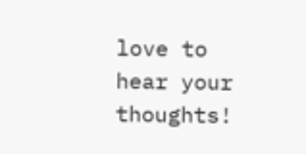love to hear your thoughts!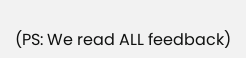(PS: We read ALL feedback)